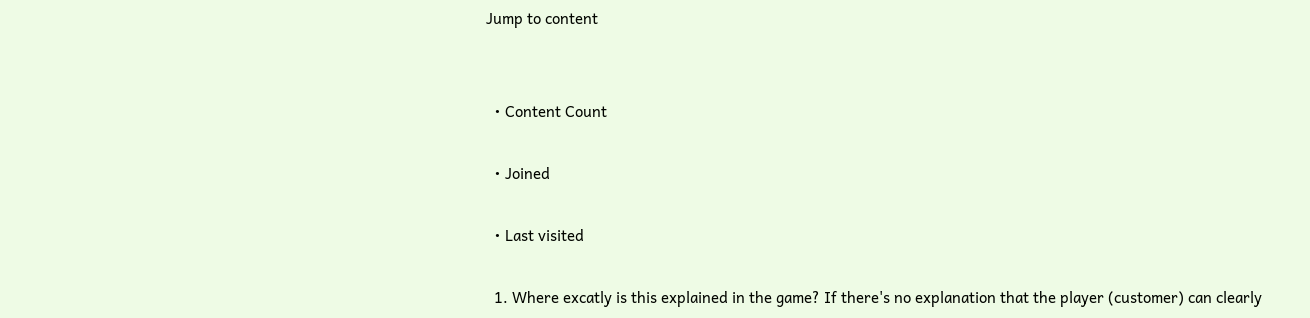Jump to content


  • Content Count

  • Joined

  • Last visited

  1. Where excatly is this explained in the game? If there's no explanation that the player (customer) can clearly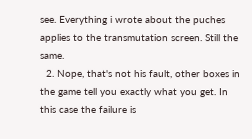see. Everything i wrote about the puches applies to the transmutation screen. Still the same.
  2. Nope, that's not his fault, other boxes in the game tell you exactly what you get. In this case the failure is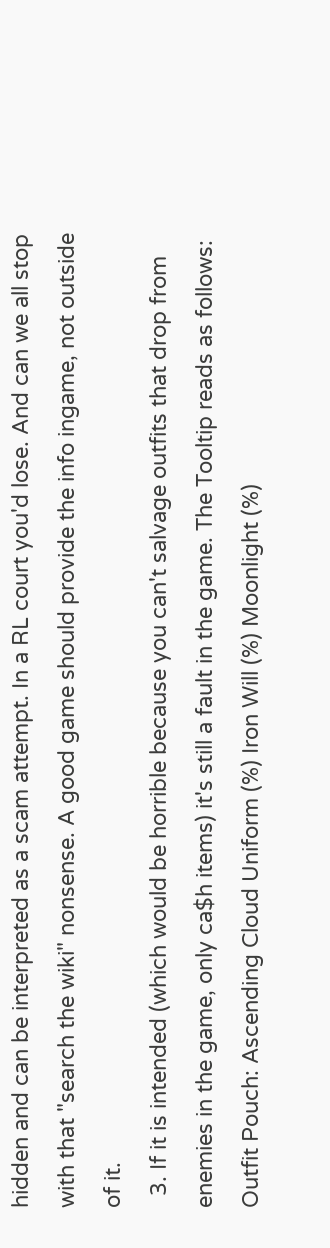hidden and can be interpreted as a scam attempt. In a RL court you'd lose. And can we all stop with that "search the wiki" nonsense. A good game should provide the info ingame, not outside of it.
  3. If it is intended (which would be horrible because you can't salvage outfits that drop from enemies in the game, only ca$h items) it's still a fault in the game. The Tooltip reads as follows: Outfit Pouch: Ascending Cloud Uniform (%) Iron Will (%) Moonlight (%)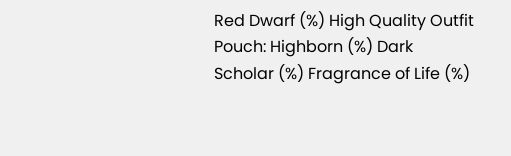Red Dwarf (%) High Quality Outfit Pouch: Highborn (%) Dark Scholar (%) Fragrance of Life (%)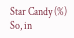Star Candy (%) So, in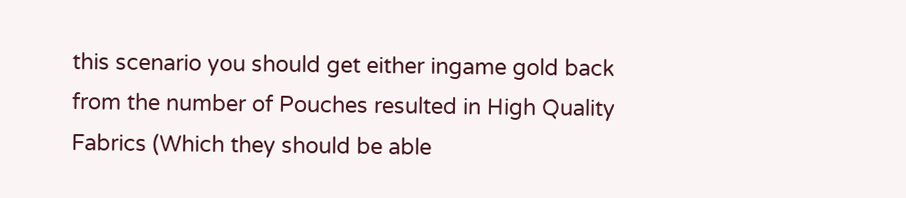this scenario you should get either ingame gold back from the number of Pouches resulted in High Quality Fabrics (Which they should be able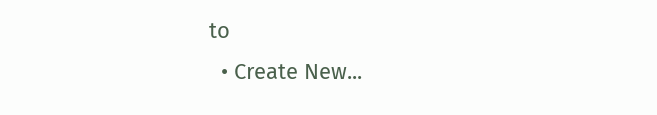to
  • Create New...